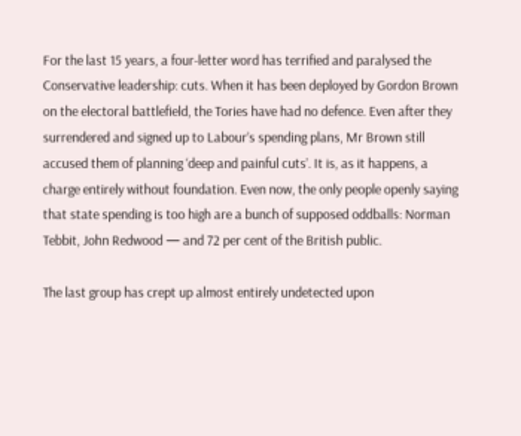For the last 15 years, a four-letter word has terrified and paralysed the Conservative leadership: cuts. When it has been deployed by Gordon Brown on the electoral battlefield, the Tories have had no defence. Even after they surrendered and signed up to Labour’s spending plans, Mr Brown still accused them of planning ‘deep and painful cuts’. It is, as it happens, a charge entirely without foundation. Even now, the only people openly saying that state spending is too high are a bunch of supposed oddballs: Norman Tebbit, John Redwood — and 72 per cent of the British public.

The last group has crept up almost entirely undetected upon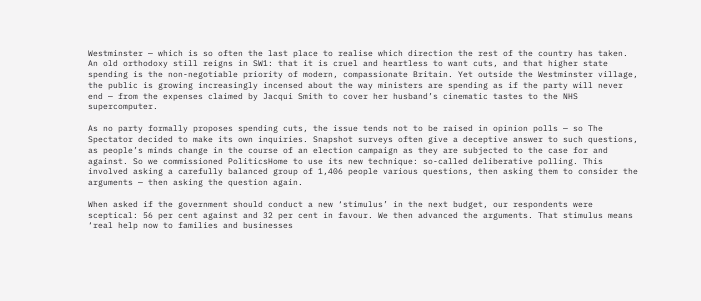Westminster — which is so often the last place to realise which direction the rest of the country has taken. An old orthodoxy still reigns in SW1: that it is cruel and heartless to want cuts, and that higher state spending is the non-negotiable priority of modern, compassionate Britain. Yet outside the Westminster village, the public is growing increasingly incensed about the way ministers are spending as if the party will never end — from the expenses claimed by Jacqui Smith to cover her husband’s cinematic tastes to the NHS supercomputer.

As no party formally proposes spending cuts, the issue tends not to be raised in opinion polls — so The Spectator decided to make its own inquiries. Snapshot surveys often give a deceptive answer to such questions, as people’s minds change in the course of an election campaign as they are subjected to the case for and against. So we commissioned PoliticsHome to use its new technique: so-called deliberative polling. This involved asking a carefully balanced group of 1,406 people various questions, then asking them to consider the arguments — then asking the question again.

When asked if the government should conduct a new ‘stimulus’ in the next budget, our respondents were sceptical: 56 per cent against and 32 per cent in favour. We then advanced the arguments. That stimulus means ‘real help now to families and businesses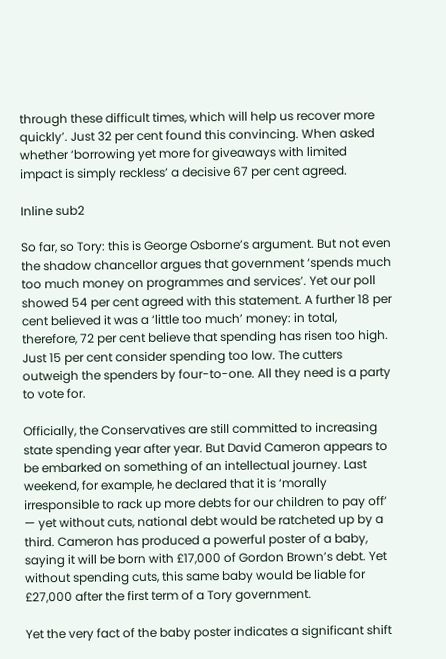through these difficult times, which will help us recover more quickly’. Just 32 per cent found this convincing. When asked whether ‘borrowing yet more for giveaways with limited impact is simply reckless’ a decisive 67 per cent agreed.

Inline sub2

So far, so Tory: this is George Osborne’s argument. But not even the shadow chancellor argues that government ‘spends much too much money on programmes and services’. Yet our poll showed 54 per cent agreed with this statement. A further 18 per cent believed it was a ‘little too much’ money: in total, therefore, 72 per cent believe that spending has risen too high. Just 15 per cent consider spending too low. The cutters outweigh the spenders by four-to-one. All they need is a party to vote for.

Officially, the Conservatives are still committed to increasing state spending year after year. But David Cameron appears to be embarked on something of an intellectual journey. Last weekend, for example, he declared that it is ‘morally irresponsible to rack up more debts for our children to pay off’ — yet without cuts, national debt would be ratcheted up by a third. Cameron has produced a powerful poster of a baby, saying it will be born with £17,000 of Gordon Brown’s debt. Yet without spending cuts, this same baby would be liable for £27,000 after the first term of a Tory government.

Yet the very fact of the baby poster indicates a significant shift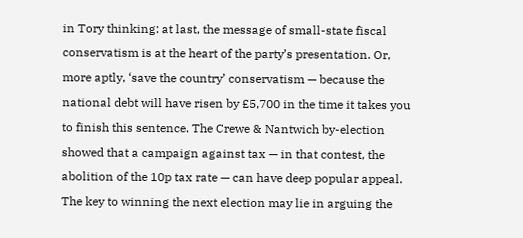in Tory thinking: at last, the message of small-state fiscal conservatism is at the heart of the party’s presentation. Or, more aptly, ‘save the country’ conservatism — because the national debt will have risen by £5,700 in the time it takes you to finish this sentence. The Crewe & Nantwich by-election showed that a campaign against tax — in that contest, the abolition of the 10p tax rate — can have deep popular appeal. The key to winning the next election may lie in arguing the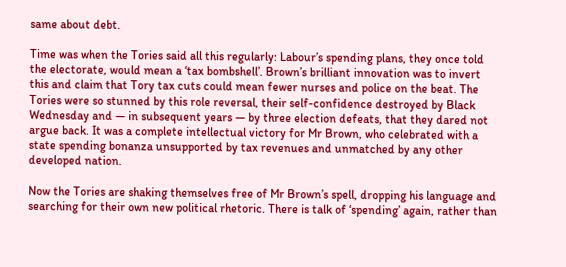same about debt.

Time was when the Tories said all this regularly: Labour’s spending plans, they once told the electorate, would mean a ‘tax bombshell’. Brown’s brilliant innovation was to invert this and claim that Tory tax cuts could mean fewer nurses and police on the beat. The Tories were so stunned by this role reversal, their self-confidence destroyed by Black Wednesday and — in subsequent years — by three election defeats, that they dared not argue back. It was a complete intellectual victory for Mr Brown, who celebrated with a state spending bonanza unsupported by tax revenues and unmatched by any other developed nation.

Now the Tories are shaking themselves free of Mr Brown’s spell, dropping his language and searching for their own new political rhetoric. There is talk of ‘spending’ again, rather than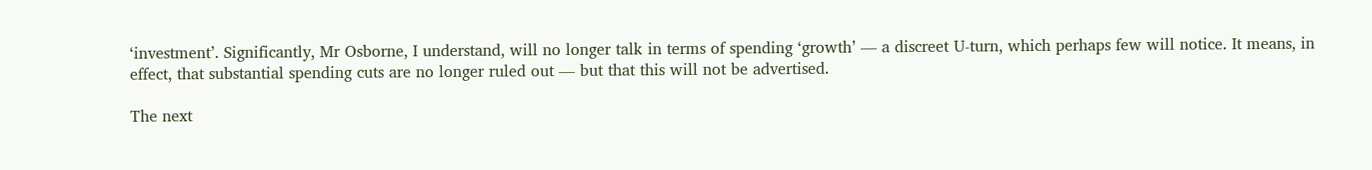‘investment’. Significantly, Mr Osborne, I understand, will no longer talk in terms of spending ‘growth’ — a discreet U-turn, which perhaps few will notice. It means, in effect, that substantial spending cuts are no longer ruled out — but that this will not be advertised.

The next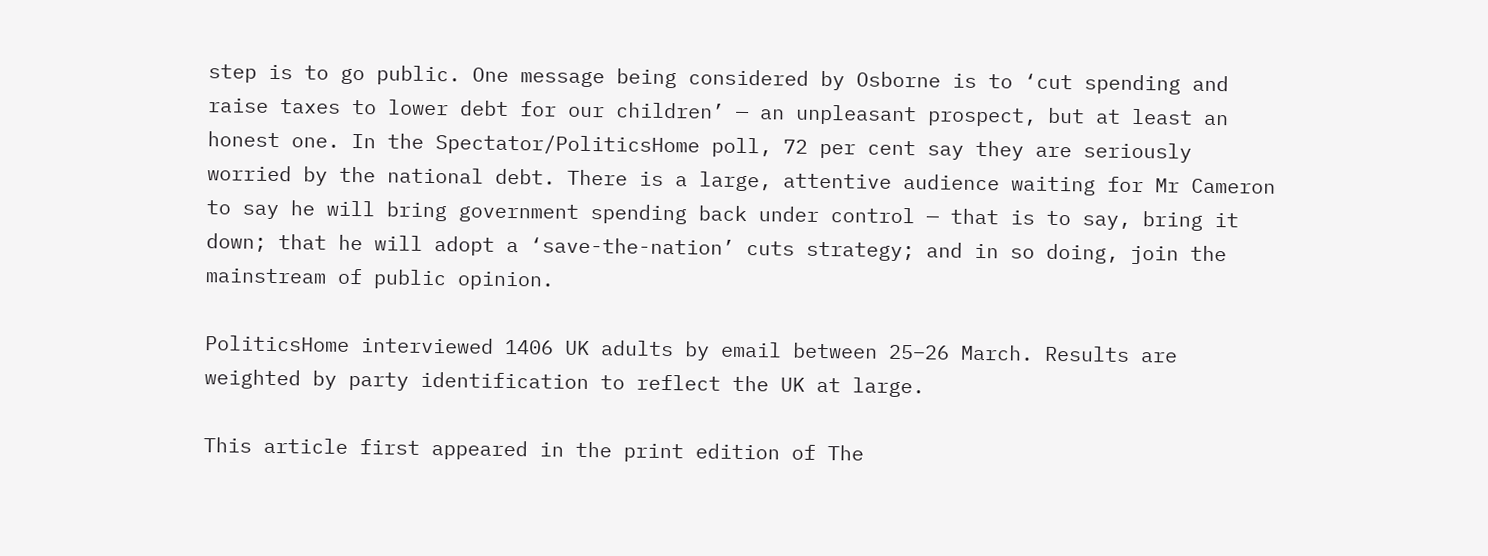step is to go public. One message being considered by Osborne is to ‘cut spending and raise taxes to lower debt for our children’ — an unpleasant prospect, but at least an honest one. In the Spectator/PoliticsHome poll, 72 per cent say they are seriously worried by the national debt. There is a large, attentive audience waiting for Mr Cameron to say he will bring government spending back under control — that is to say, bring it down; that he will adopt a ‘save-the-nation’ cuts strategy; and in so doing, join the mainstream of public opinion.

PoliticsHome interviewed 1406 UK adults by email between 25–26 March. Results are weighted by party identification to reflect the UK at large.

This article first appeared in the print edition of The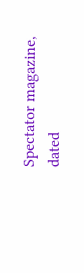Spectator magazine, dated